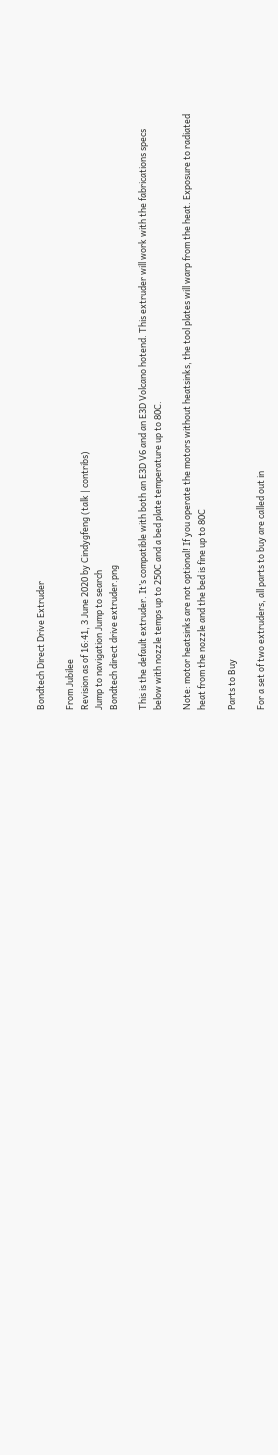Bondtech Direct Drive Extruder

From Jubilee
Revision as of 16:41, 3 June 2020 by Cindygfeng (talk | contribs)
Jump to navigation Jump to search
Bondtech direct drive extruder.png

This is the default extruder. It’s compatible with both an E3D V6 and an E3D Volcano hotend. This extruder will work with the fabrications specs below with nozzle temps up to 250C and a bed plate temperature up to 80C.

Note: motor heatsinks are not optional! If you operate the motors without heatsinks, the tool plates will warp from the heat. Exposure to radiated heat from the nozzle and the bed is fine up to 80C

Parts to Buy

For a set of two extruders, all parts to buy are called out in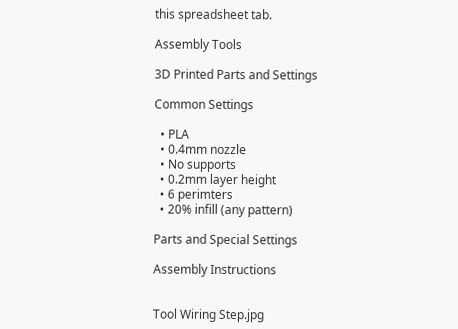this spreadsheet tab.

Assembly Tools

3D Printed Parts and Settings

Common Settings

  • PLA
  • 0.4mm nozzle
  • No supports
  • 0.2mm layer height
  • 6 perimters
  • 20% infill (any pattern)

Parts and Special Settings

Assembly Instructions


Tool Wiring Step.jpg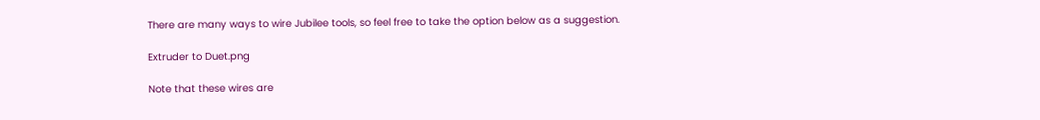There are many ways to wire Jubilee tools, so feel free to take the option below as a suggestion.

Extruder to Duet.png

Note that these wires are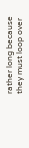rather long because they must loop over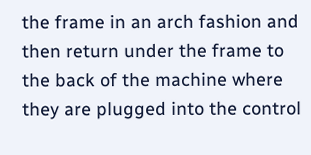the frame in an arch fashion and then return under the frame to the back of the machine where they are plugged into the control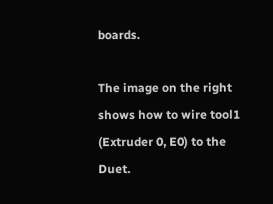boards.

The image on the right shows how to wire tool1 (Extruder 0, E0) to the Duet.